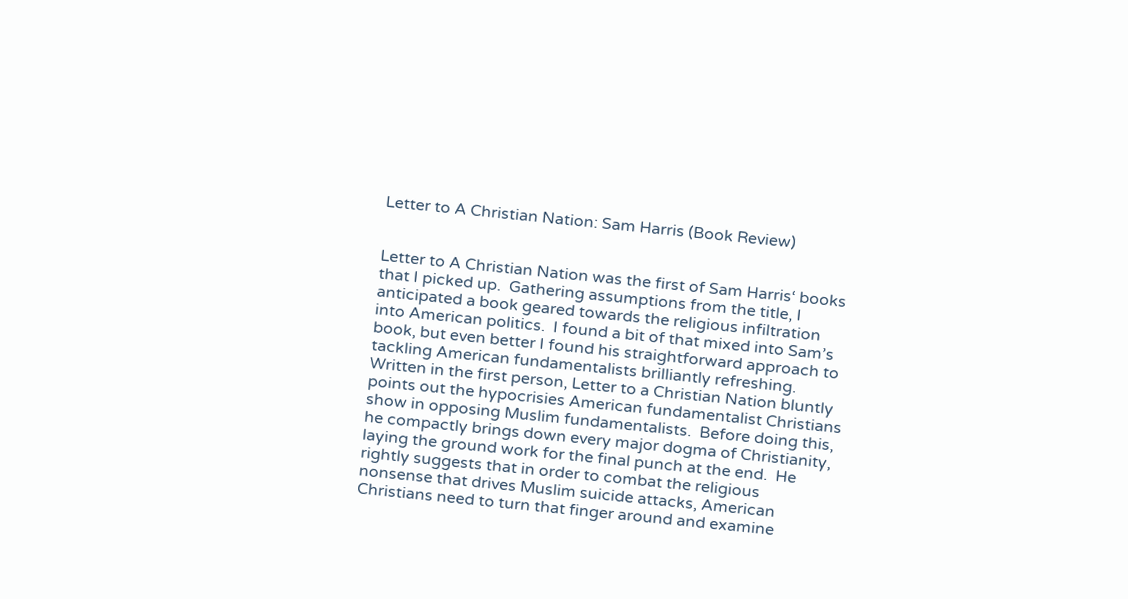Letter to A Christian Nation: Sam Harris (Book Review)


Letter to A Christian Nation was the first of Sam Harris‘ books that I picked up.  Gathering assumptions from the title, I anticipated a book geared towards the religious infiltration into American politics.  I found a bit of that mixed into Sam’s book, but even better I found his straightforward approach to tackling American fundamentalists brilliantly refreshing.  Written in the first person, Letter to a Christian Nation bluntly points out the hypocrisies American fundamentalist Christians show in opposing Muslim fundamentalists.  Before doing this, he compactly brings down every major dogma of Christianity, laying the ground work for the final punch at the end.  He rightly suggests that in order to combat the religious nonsense that drives Muslim suicide attacks, American Christians need to turn that finger around and examine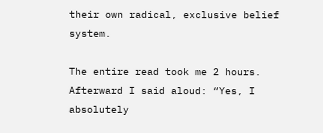their own radical, exclusive belief system.

The entire read took me 2 hours.  Afterward I said aloud: “Yes, I absolutely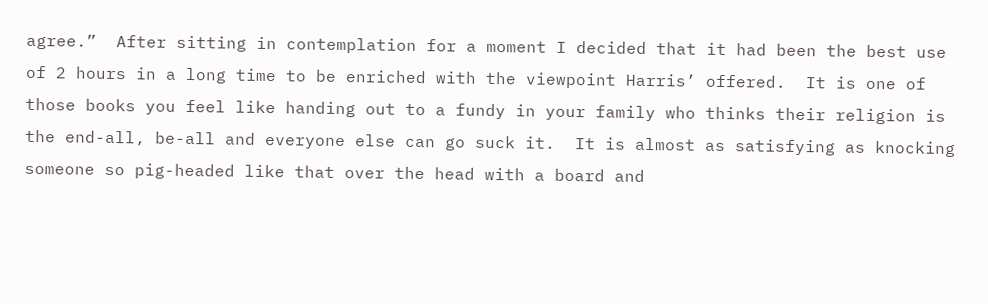agree.”  After sitting in contemplation for a moment I decided that it had been the best use of 2 hours in a long time to be enriched with the viewpoint Harris’ offered.  It is one of those books you feel like handing out to a fundy in your family who thinks their religion is the end-all, be-all and everyone else can go suck it.  It is almost as satisfying as knocking someone so pig-headed like that over the head with a board and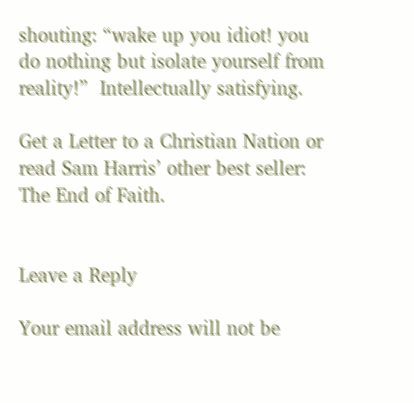shouting: “wake up you idiot! you do nothing but isolate yourself from reality!”  Intellectually satisfying.

Get a Letter to a Christian Nation or read Sam Harris’ other best seller: The End of Faith.


Leave a Reply

Your email address will not be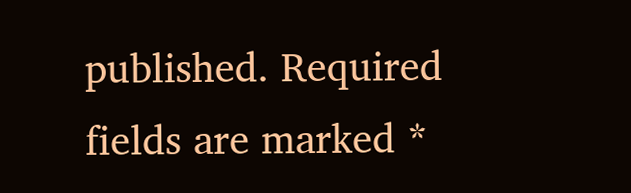published. Required fields are marked *